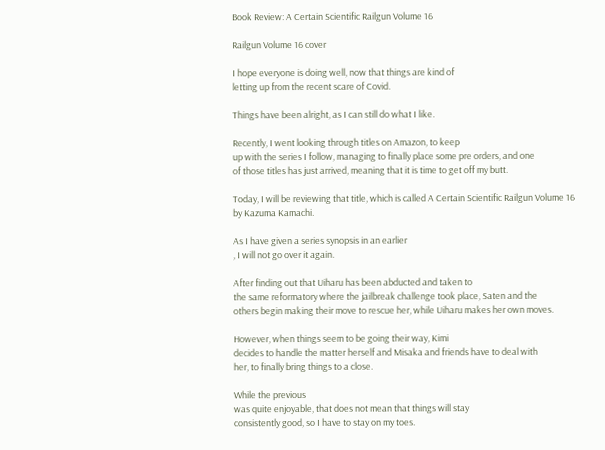Book Review: A Certain Scientific Railgun Volume 16

Railgun Volume 16 cover

I hope everyone is doing well, now that things are kind of
letting up from the recent scare of Covid.

Things have been alright, as I can still do what I like.

Recently, I went looking through titles on Amazon, to keep
up with the series I follow, managing to finally place some pre orders, and one
of those titles has just arrived, meaning that it is time to get off my butt.

Today, I will be reviewing that title, which is called A Certain Scientific Railgun Volume 16
by Kazuma Kamachi.

As I have given a series synopsis in an earlier
, I will not go over it again.

After finding out that Uiharu has been abducted and taken to
the same reformatory where the jailbreak challenge took place, Saten and the
others begin making their move to rescue her, while Uiharu makes her own moves.

However, when things seem to be going their way, Kimi
decides to handle the matter herself and Misaka and friends have to deal with
her, to finally bring things to a close.

While the previous
was quite enjoyable, that does not mean that things will stay
consistently good, so I have to stay on my toes.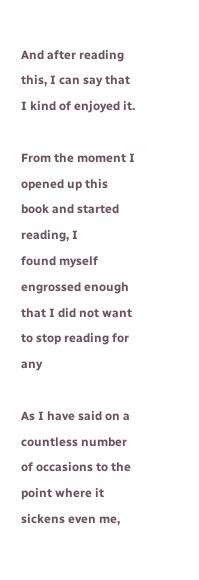And after reading this, I can say that I kind of enjoyed it.

From the moment I opened up this book and started reading, I
found myself engrossed enough that I did not want to stop reading for any

As I have said on a countless number of occasions to the
point where it sickens even me,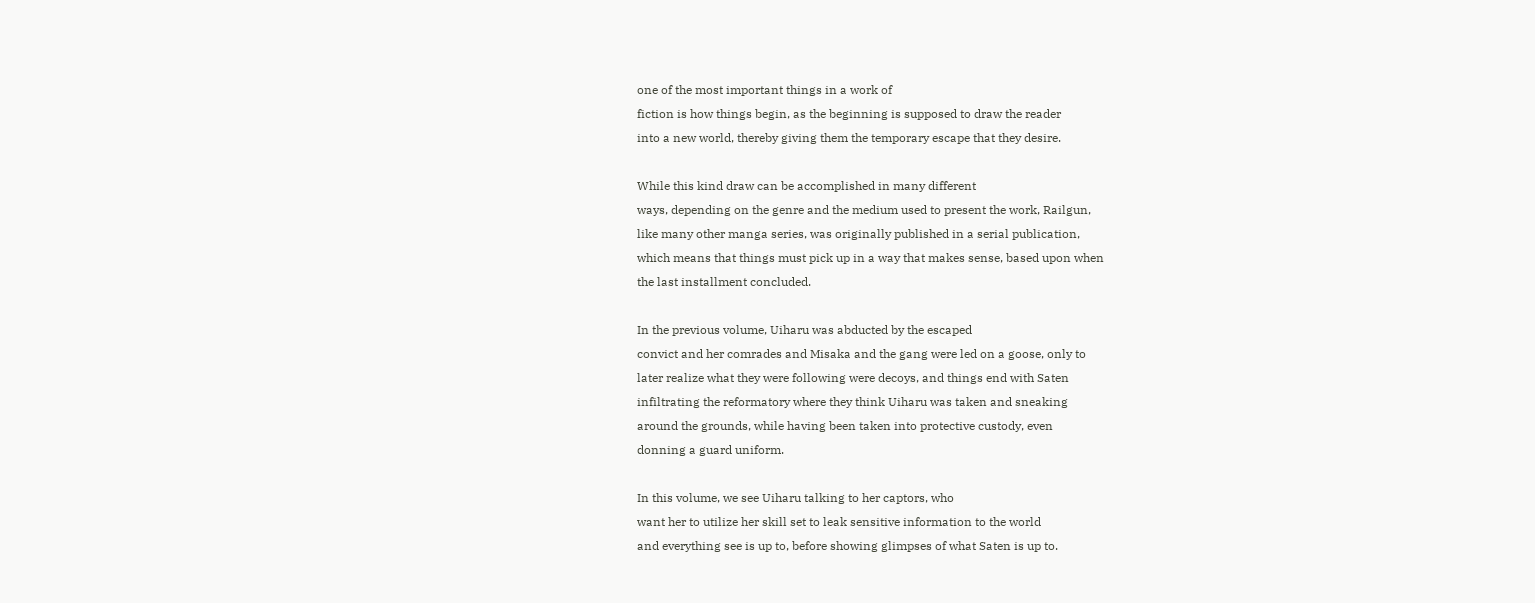one of the most important things in a work of
fiction is how things begin, as the beginning is supposed to draw the reader
into a new world, thereby giving them the temporary escape that they desire.

While this kind draw can be accomplished in many different
ways, depending on the genre and the medium used to present the work, Railgun,
like many other manga series, was originally published in a serial publication,
which means that things must pick up in a way that makes sense, based upon when
the last installment concluded.

In the previous volume, Uiharu was abducted by the escaped
convict and her comrades and Misaka and the gang were led on a goose, only to
later realize what they were following were decoys, and things end with Saten
infiltrating the reformatory where they think Uiharu was taken and sneaking
around the grounds, while having been taken into protective custody, even
donning a guard uniform.

In this volume, we see Uiharu talking to her captors, who
want her to utilize her skill set to leak sensitive information to the world
and everything see is up to, before showing glimpses of what Saten is up to.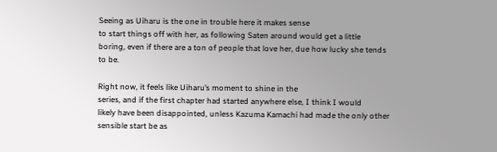Seeing as Uiharu is the one in trouble here it makes sense
to start things off with her, as following Saten around would get a little
boring, even if there are a ton of people that love her, due how lucky she tends
to be.

Right now, it feels like Uiharu’s moment to shine in the
series, and if the first chapter had started anywhere else, I think I would
likely have been disappointed, unless Kazuma Kamachi had made the only other
sensible start be as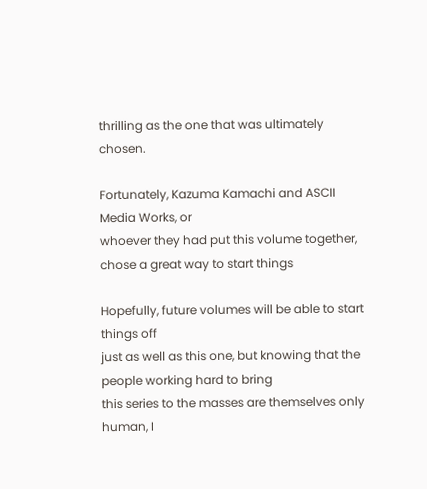thrilling as the one that was ultimately chosen.

Fortunately, Kazuma Kamachi and ASCII Media Works, or
whoever they had put this volume together, chose a great way to start things

Hopefully, future volumes will be able to start things off
just as well as this one, but knowing that the people working hard to bring
this series to the masses are themselves only human, I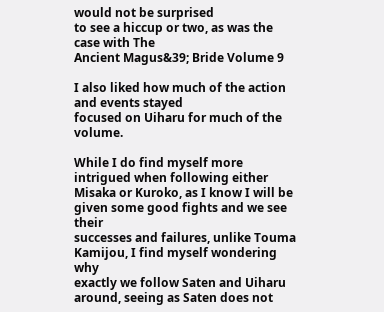would not be surprised
to see a hiccup or two, as was the case with The
Ancient Magus&39; Bride Volume 9

I also liked how much of the action and events stayed
focused on Uiharu for much of the volume.

While I do find myself more intrigued when following either
Misaka or Kuroko, as I know I will be given some good fights and we see their
successes and failures, unlike Touma Kamijou, I find myself wondering why
exactly we follow Saten and Uiharu around, seeing as Saten does not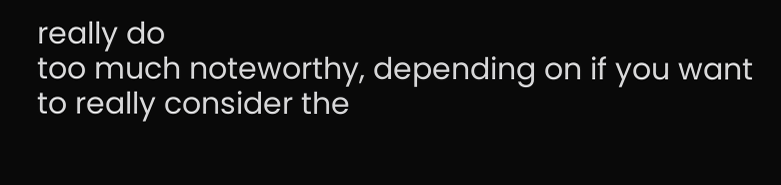really do
too much noteworthy, depending on if you want to really consider the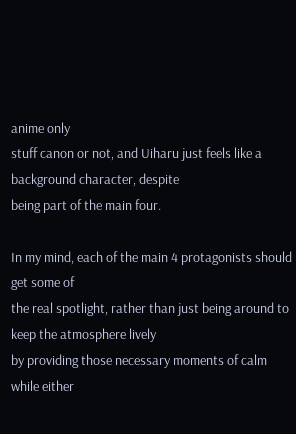anime only
stuff canon or not, and Uiharu just feels like a background character, despite
being part of the main four.

In my mind, each of the main 4 protagonists should get some of
the real spotlight, rather than just being around to keep the atmosphere lively
by providing those necessary moments of calm while either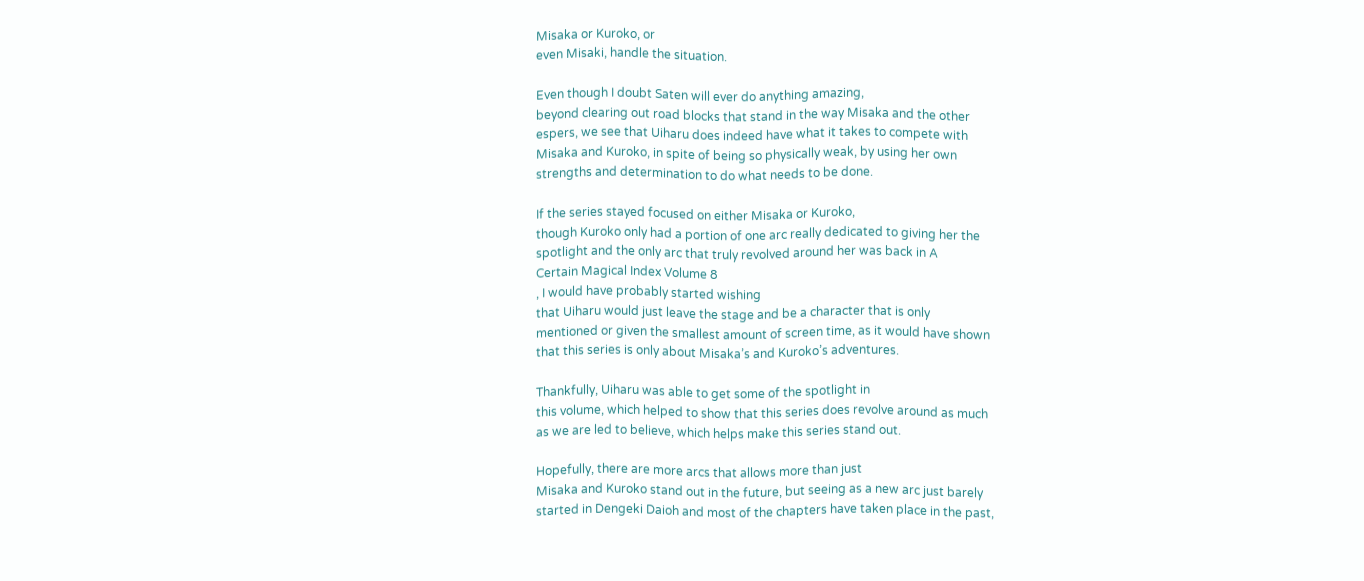Misaka or Kuroko, or
even Misaki, handle the situation.

Even though I doubt Saten will ever do anything amazing,
beyond clearing out road blocks that stand in the way Misaka and the other
espers, we see that Uiharu does indeed have what it takes to compete with
Misaka and Kuroko, in spite of being so physically weak, by using her own
strengths and determination to do what needs to be done.

If the series stayed focused on either Misaka or Kuroko,
though Kuroko only had a portion of one arc really dedicated to giving her the
spotlight and the only arc that truly revolved around her was back in A
Certain Magical Index Volume 8
, I would have probably started wishing
that Uiharu would just leave the stage and be a character that is only
mentioned or given the smallest amount of screen time, as it would have shown
that this series is only about Misaka’s and Kuroko’s adventures.

Thankfully, Uiharu was able to get some of the spotlight in
this volume, which helped to show that this series does revolve around as much
as we are led to believe, which helps make this series stand out.

Hopefully, there are more arcs that allows more than just
Misaka and Kuroko stand out in the future, but seeing as a new arc just barely
started in Dengeki Daioh and most of the chapters have taken place in the past,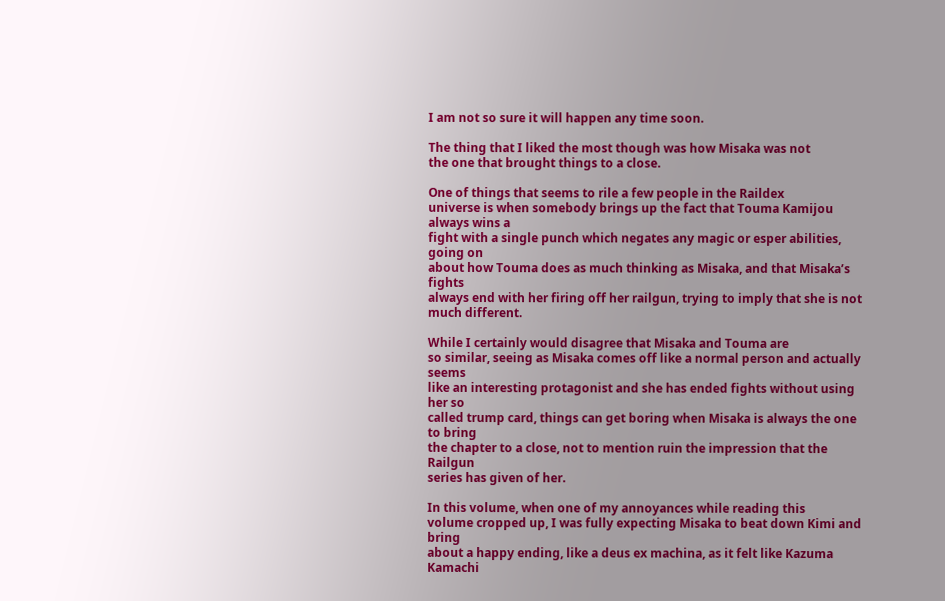I am not so sure it will happen any time soon.

The thing that I liked the most though was how Misaka was not
the one that brought things to a close.

One of things that seems to rile a few people in the Raildex
universe is when somebody brings up the fact that Touma Kamijou always wins a
fight with a single punch which negates any magic or esper abilities, going on
about how Touma does as much thinking as Misaka, and that Misaka’s fights
always end with her firing off her railgun, trying to imply that she is not
much different.

While I certainly would disagree that Misaka and Touma are
so similar, seeing as Misaka comes off like a normal person and actually seems
like an interesting protagonist and she has ended fights without using her so
called trump card, things can get boring when Misaka is always the one to bring
the chapter to a close, not to mention ruin the impression that the Railgun
series has given of her.

In this volume, when one of my annoyances while reading this
volume cropped up, I was fully expecting Misaka to beat down Kimi and bring
about a happy ending, like a deus ex machina, as it felt like Kazuma Kamachi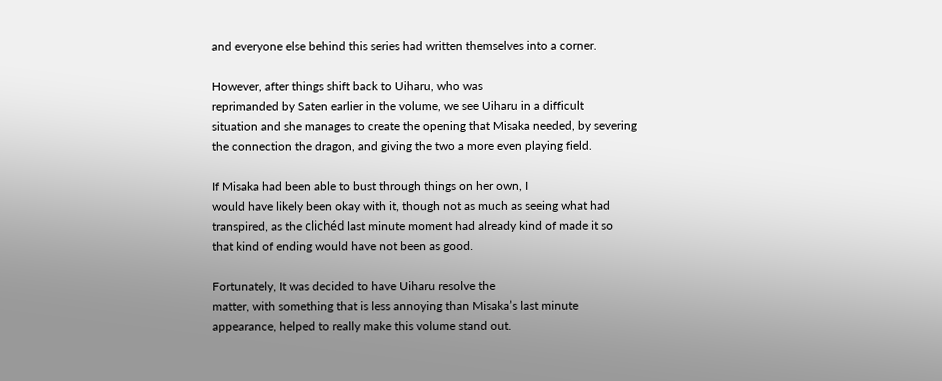and everyone else behind this series had written themselves into a corner.

However, after things shift back to Uiharu, who was
reprimanded by Saten earlier in the volume, we see Uiharu in a difficult
situation and she manages to create the opening that Misaka needed, by severing
the connection the dragon, and giving the two a more even playing field.

If Misaka had been able to bust through things on her own, I
would have likely been okay with it, though not as much as seeing what had
transpired, as the clichéd last minute moment had already kind of made it so
that kind of ending would have not been as good.

Fortunately, It was decided to have Uiharu resolve the
matter, with something that is less annoying than Misaka’s last minute
appearance, helped to really make this volume stand out.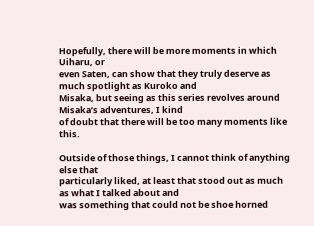Hopefully, there will be more moments in which Uiharu, or
even Saten, can show that they truly deserve as much spotlight as Kuroko and
Misaka, but seeing as this series revolves around Misaka’s adventures, I kind
of doubt that there will be too many moments like this.

Outside of those things, I cannot think of anything else that
particularly liked, at least that stood out as much as what I talked about and
was something that could not be shoe horned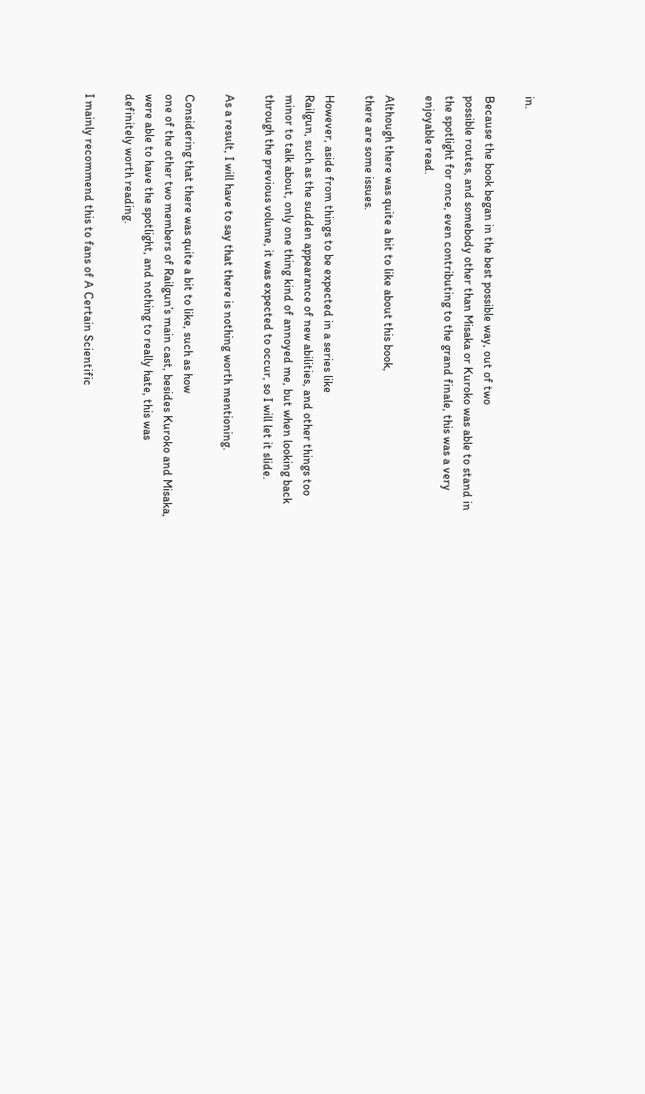in.

Because the book began in the best possible way, out of two
possible routes, and somebody other than Misaka or Kuroko was able to stand in
the spotlight for once, even contributing to the grand finale, this was a very
enjoyable read.

Although there was quite a bit to like about this book,
there are some issues.

However, aside from things to be expected in a series like
Railgun, such as the sudden appearance of new abilities, and other things too
minor to talk about, only one thing kind of annoyed me, but when looking back
through the previous volume, it was expected to occur, so I will let it slide.

As a result, I will have to say that there is nothing worth mentioning.

Considering that there was quite a bit to like, such as how
one of the other two members of Railgun’s main cast, besides Kuroko and Misaka,
were able to have the spotlight, and nothing to really hate, this was
definitely worth reading.

I mainly recommend this to fans of A Certain Scientific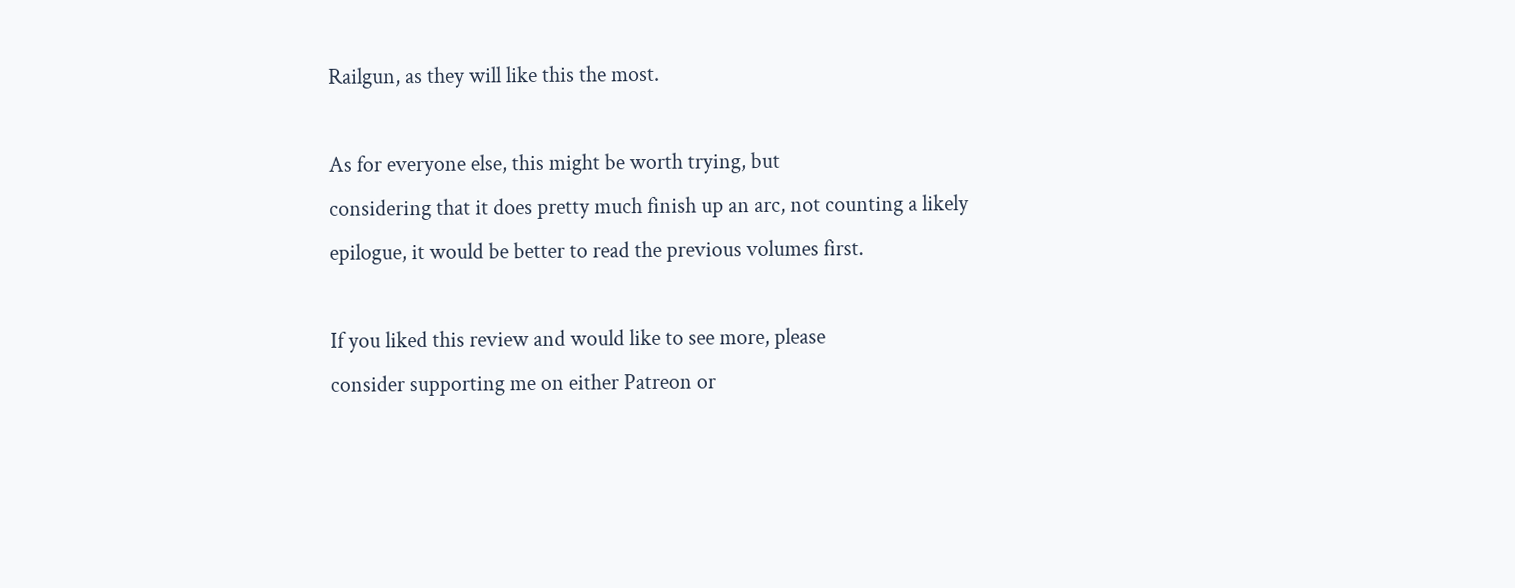Railgun, as they will like this the most.

As for everyone else, this might be worth trying, but
considering that it does pretty much finish up an arc, not counting a likely
epilogue, it would be better to read the previous volumes first.

If you liked this review and would like to see more, please
consider supporting me on either Patreon or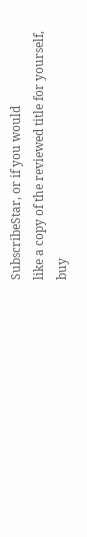SubscribeStar, or if you would
like a copy of the reviewed title for yourself, buy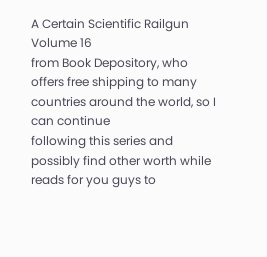A Certain Scientific Railgun Volume 16
from Book Depository, who
offers free shipping to many countries around the world, so I can continue
following this series and possibly find other worth while reads for you guys to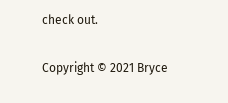check out.

Copyright © 2021 Bryce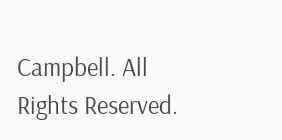Campbell. All Rights Reserved.